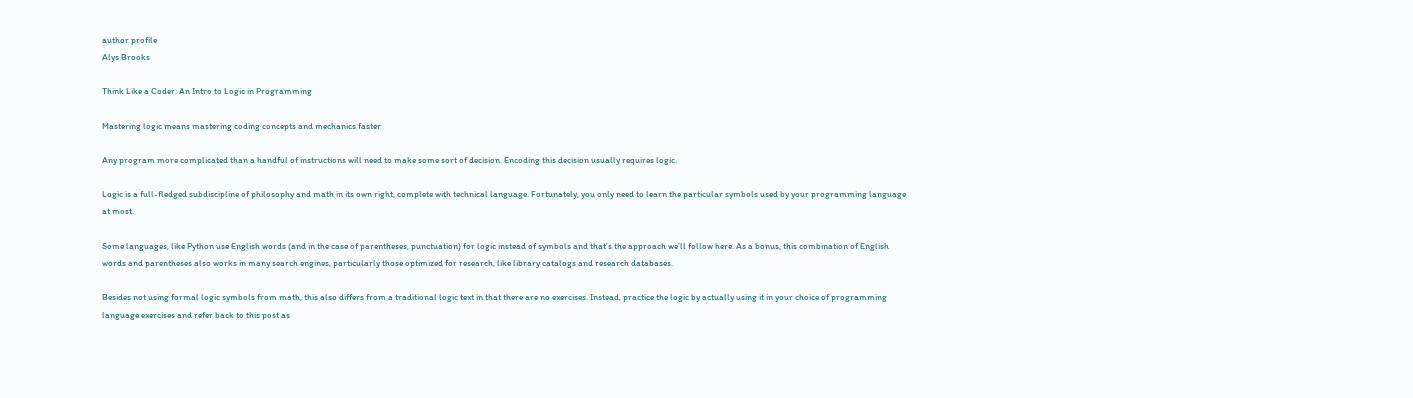author profile
Alys Brooks

Think Like a Coder: An Intro to Logic in Programming

Mastering logic means mastering coding concepts and mechanics faster

Any program more complicated than a handful of instructions will need to make some sort of decision. Encoding this decision usually requires logic.

Logic is a full-fledged subdiscipline of philosophy and math in its own right, complete with technical language. Fortunately, you only need to learn the particular symbols used by your programming language at most.

Some languages, like Python use English words (and in the case of parentheses, punctuation) for logic instead of symbols and that’s the approach we’ll follow here. As a bonus, this combination of English words and parentheses also works in many search engines, particularly those optimized for research, like library catalogs and research databases.

Besides not using formal logic symbols from math, this also differs from a traditional logic text in that there are no exercises. Instead, practice the logic by actually using it in your choice of programming language exercises and refer back to this post as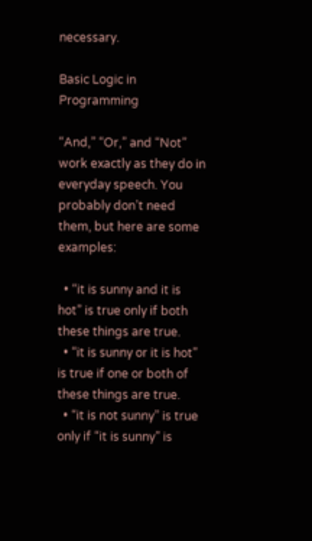necessary.

Basic Logic in Programming

“And,” “Or,” and “Not” work exactly as they do in everyday speech. You probably don’t need them, but here are some examples:

  • “it is sunny and it is hot” is true only if both these things are true.
  • “it is sunny or it is hot” is true if one or both of these things are true.
  • “it is not sunny” is true only if “it is sunny” is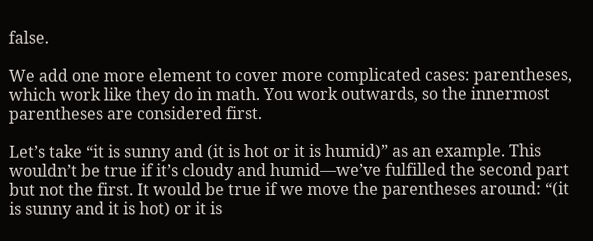false.

We add one more element to cover more complicated cases: parentheses, which work like they do in math. You work outwards, so the innermost parentheses are considered first.

Let’s take “it is sunny and (it is hot or it is humid)” as an example. This wouldn’t be true if it’s cloudy and humid—we’ve fulfilled the second part but not the first. It would be true if we move the parentheses around: “(it is sunny and it is hot) or it is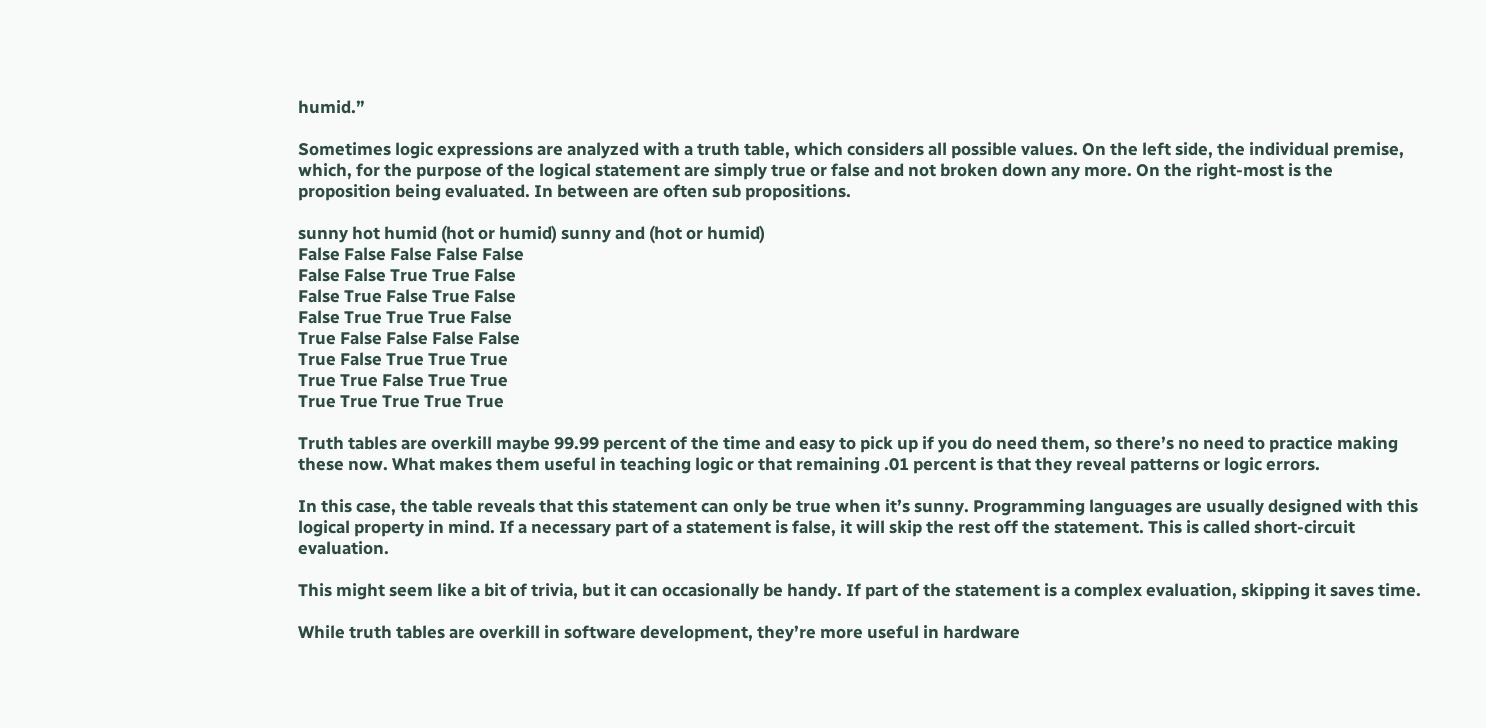humid.”

Sometimes logic expressions are analyzed with a truth table, which considers all possible values. On the left side, the individual premise, which, for the purpose of the logical statement are simply true or false and not broken down any more. On the right-most is the proposition being evaluated. In between are often sub propositions.

sunny hot humid (hot or humid) sunny and (hot or humid)
False False False False False
False False True True False
False True False True False
False True True True False
True False False False False
True False True True True
True True False True True
True True True True True

Truth tables are overkill maybe 99.99 percent of the time and easy to pick up if you do need them, so there’s no need to practice making these now. What makes them useful in teaching logic or that remaining .01 percent is that they reveal patterns or logic errors.

In this case, the table reveals that this statement can only be true when it’s sunny. Programming languages are usually designed with this logical property in mind. If a necessary part of a statement is false, it will skip the rest off the statement. This is called short-circuit evaluation.

This might seem like a bit of trivia, but it can occasionally be handy. If part of the statement is a complex evaluation, skipping it saves time.

While truth tables are overkill in software development, they’re more useful in hardware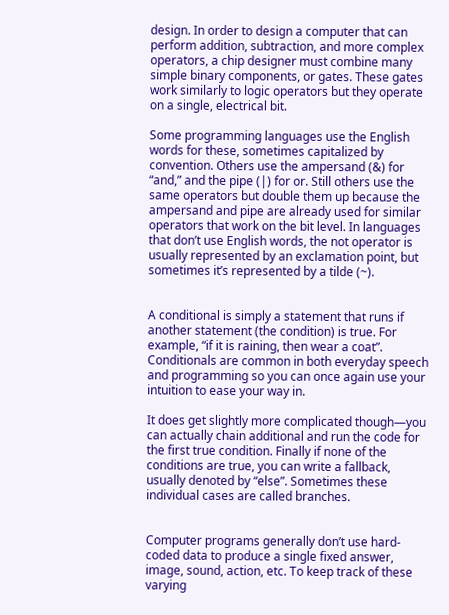design. In order to design a computer that can perform addition, subtraction, and more complex operators, a chip designer must combine many simple binary components, or gates. These gates work similarly to logic operators but they operate on a single, electrical bit.

Some programming languages use the English words for these, sometimes capitalized by convention. Others use the ampersand (&) for “and,” and the pipe (|) for or. Still others use the same operators but double them up because the ampersand and pipe are already used for similar operators that work on the bit level. In languages that don’t use English words, the not operator is usually represented by an exclamation point, but sometimes it’s represented by a tilde (~).


A conditional is simply a statement that runs if another statement (the condition) is true. For example, “if it is raining, then wear a coat”. Conditionals are common in both everyday speech and programming so you can once again use your intuition to ease your way in.

It does get slightly more complicated though—you can actually chain additional and run the code for the first true condition. Finally if none of the conditions are true, you can write a fallback, usually denoted by “else”. Sometimes these individual cases are called branches.


Computer programs generally don’t use hard-coded data to produce a single fixed answer, image, sound, action, etc. To keep track of these varying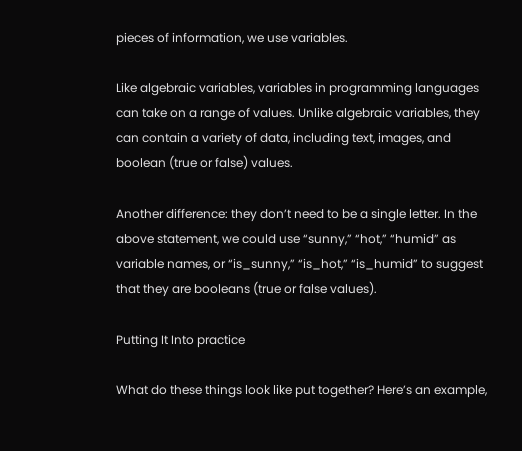pieces of information, we use variables.

Like algebraic variables, variables in programming languages can take on a range of values. Unlike algebraic variables, they can contain a variety of data, including text, images, and boolean (true or false) values.

Another difference: they don’t need to be a single letter. In the above statement, we could use “sunny,” “hot,” “humid” as variable names, or “is_sunny,” “is_hot,” “is_humid” to suggest that they are booleans (true or false values).

Putting It Into practice

What do these things look like put together? Here’s an example,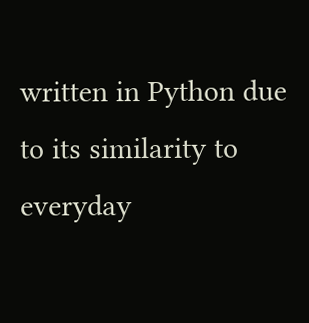written in Python due to its similarity to everyday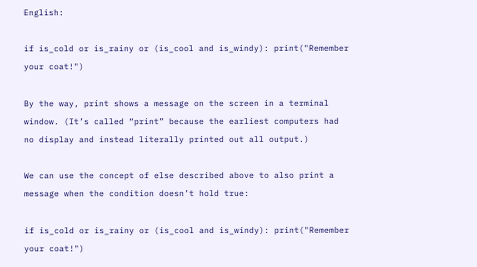English:

if is_cold or is_rainy or (is_cool and is_windy): print("Remember your coat!")

By the way, print shows a message on the screen in a terminal window. (It’s called “print” because the earliest computers had no display and instead literally printed out all output.)

We can use the concept of else described above to also print a message when the condition doesn’t hold true:

if is_cold or is_rainy or (is_cool and is_windy): print("Remember your coat!")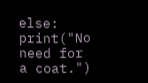else: print("No need for a coat.")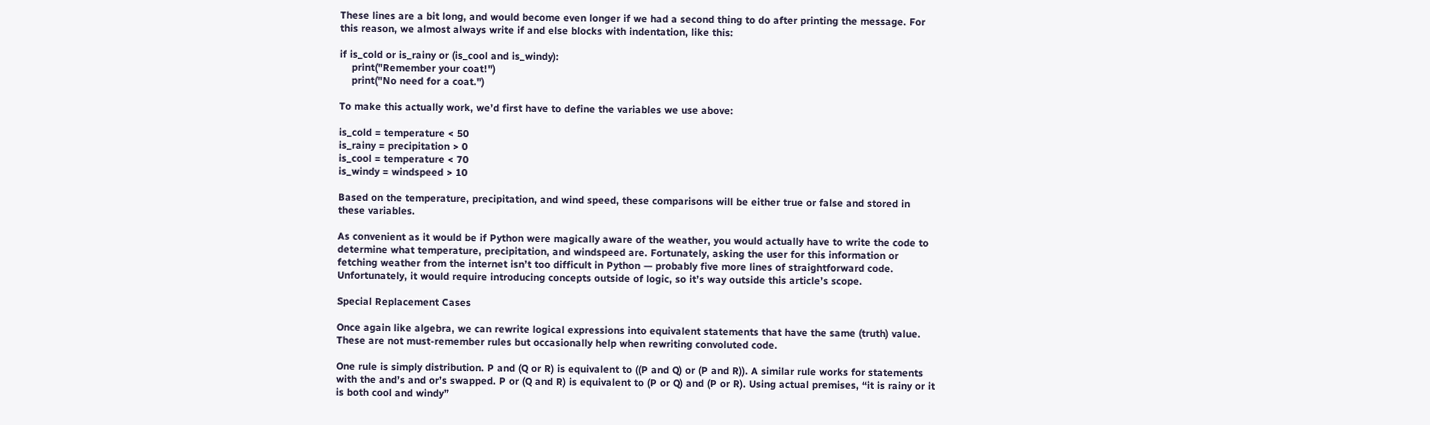These lines are a bit long, and would become even longer if we had a second thing to do after printing the message. For this reason, we almost always write if and else blocks with indentation, like this:

if is_cold or is_rainy or (is_cool and is_windy):
    print("Remember your coat!")
    print("No need for a coat.")

To make this actually work, we’d first have to define the variables we use above:

is_cold = temperature < 50
is_rainy = precipitation > 0
is_cool = temperature < 70
is_windy = windspeed > 10

Based on the temperature, precipitation, and wind speed, these comparisons will be either true or false and stored in these variables.

As convenient as it would be if Python were magically aware of the weather, you would actually have to write the code to determine what temperature, precipitation, and windspeed are. Fortunately, asking the user for this information or fetching weather from the internet isn’t too difficult in Python — probably five more lines of straightforward code. Unfortunately, it would require introducing concepts outside of logic, so it’s way outside this article’s scope.

Special Replacement Cases

Once again like algebra, we can rewrite logical expressions into equivalent statements that have the same (truth) value. These are not must-remember rules but occasionally help when rewriting convoluted code.

One rule is simply distribution. P and (Q or R) is equivalent to ((P and Q) or (P and R)). A similar rule works for statements with the and’s and or’s swapped. P or (Q and R) is equivalent to (P or Q) and (P or R). Using actual premises, “it is rainy or it is both cool and windy”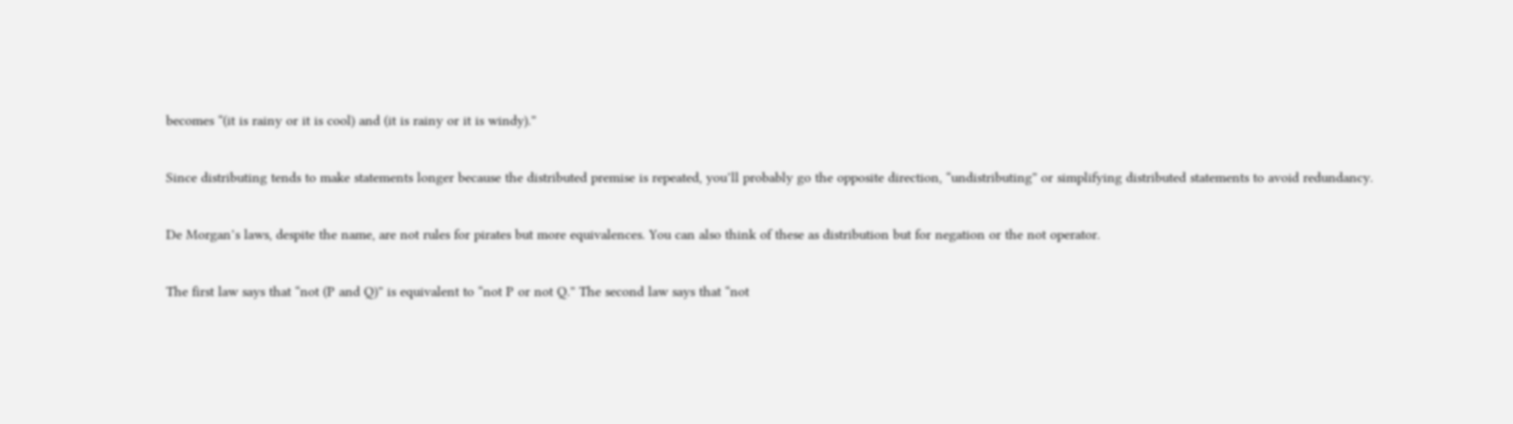becomes “(it is rainy or it is cool) and (it is rainy or it is windy).”

Since distributing tends to make statements longer because the distributed premise is repeated, you’ll probably go the opposite direction, “undistributing” or simplifying distributed statements to avoid redundancy.

De Morgan’s laws, despite the name, are not rules for pirates but more equivalences. You can also think of these as distribution but for negation or the not operator.

The first law says that “not (P and Q)” is equivalent to “not P or not Q.” The second law says that “not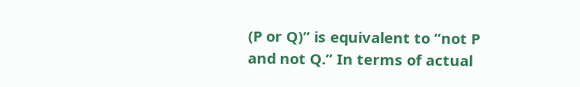(P or Q)” is equivalent to “not P and not Q.” In terms of actual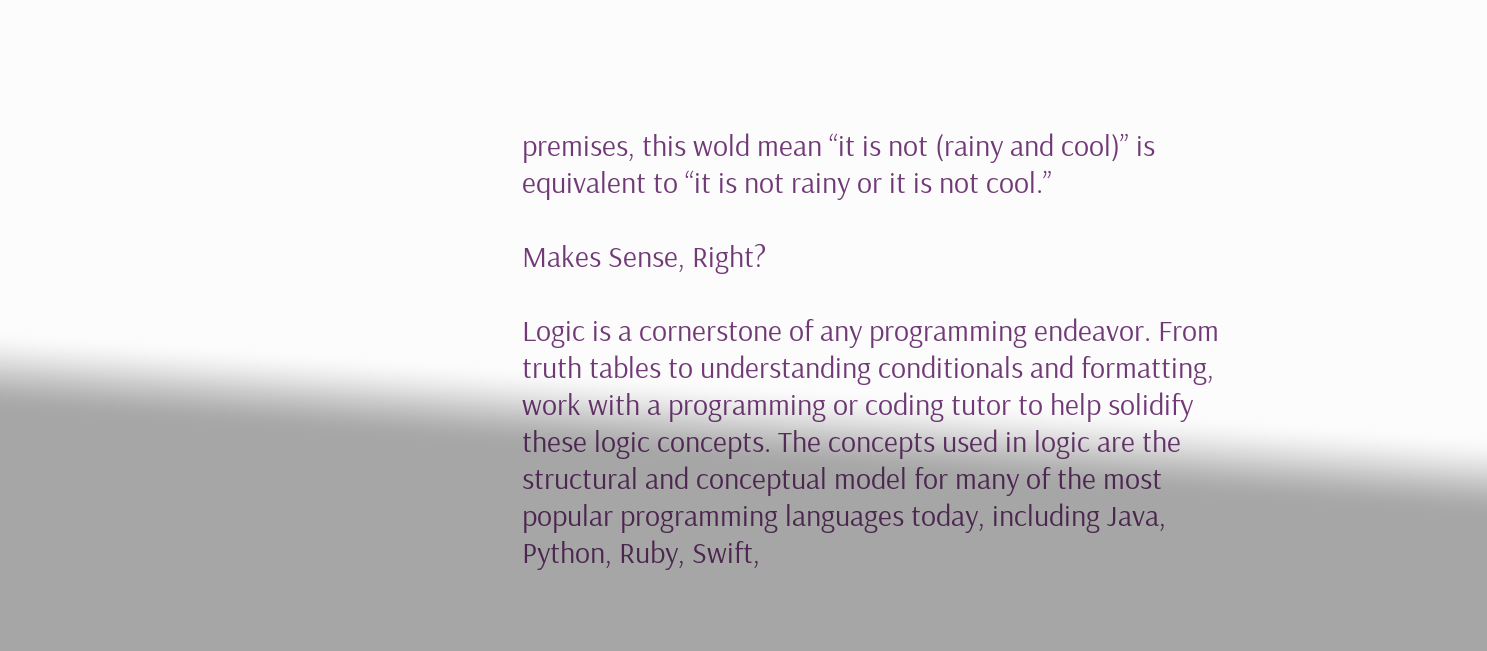premises, this wold mean “it is not (rainy and cool)” is equivalent to “it is not rainy or it is not cool.”

Makes Sense, Right?

Logic is a cornerstone of any programming endeavor. From truth tables to understanding conditionals and formatting, work with a programming or coding tutor to help solidify these logic concepts. The concepts used in logic are the structural and conceptual model for many of the most popular programming languages today, including Java, Python, Ruby, Swift,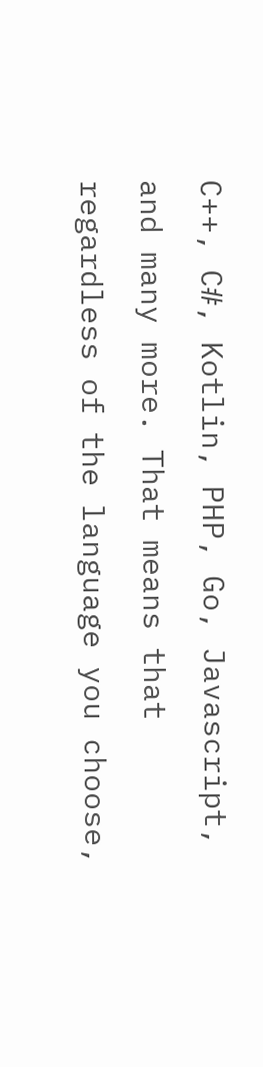C++, C#, Kotlin, PHP, Go, Javascript, and many more. That means that regardless of the language you choose,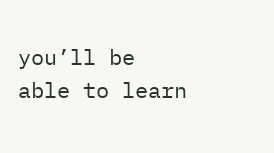you’ll be able to learn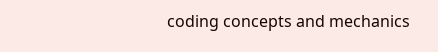coding concepts and mechanics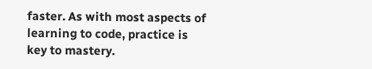faster. As with most aspects of learning to code, practice is key to mastery.